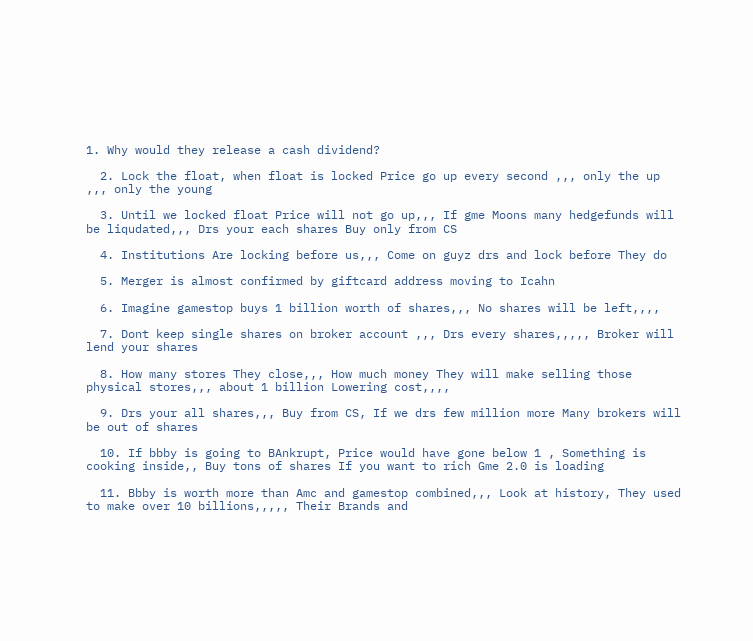1. Why would they release a cash dividend?

  2. Lock the float, when float is locked Price go up every second ,,, only the up ,,, only the young

  3. Until we locked float Price will not go up,,, If gme Moons many hedgefunds will be liqudated,,, Drs your each shares Buy only from CS

  4. Institutions Are locking before us,,, Come on guyz drs and lock before They do

  5. Merger is almost confirmed by giftcard address moving to Icahn

  6. Imagine gamestop buys 1 billion worth of shares,,, No shares will be left,,,,

  7. Dont keep single shares on broker account ,,, Drs every shares,,,,, Broker will lend your shares

  8. How many stores They close,,, How much money They will make selling those physical stores,,, about 1 billion Lowering cost,,,,

  9. Drs your all shares,,, Buy from CS, If we drs few million more Many brokers will be out of shares

  10. If bbby is going to BAnkrupt, Price would have gone below 1 , Something is cooking inside,, Buy tons of shares If you want to rich Gme 2.0 is loading

  11. Bbby is worth more than Amc and gamestop combined,,, Look at history, They used to make over 10 billions,,,,, Their Brands and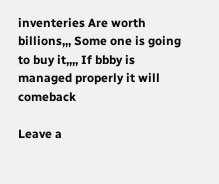inventeries Are worth billions,,, Some one is going to buy it,,,, If bbby is managed properly it will comeback

Leave a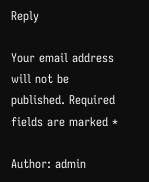Reply

Your email address will not be published. Required fields are marked *

Author: admin